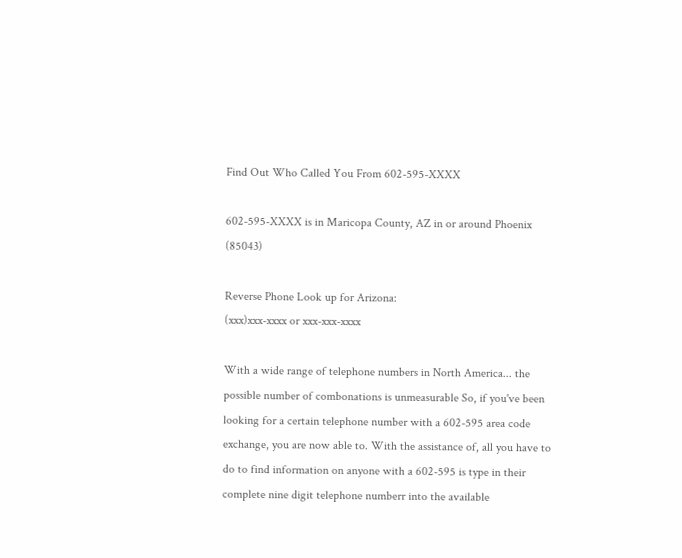Find Out Who Called You From 602-595-XXXX

602-595-XXXX is in Maricopa County, AZ in or around Phoenix (85043)

Reverse Phone Look up for Arizona:
(xxx)xxx-xxxx or xxx-xxx-xxxx

With a wide range of telephone numbers in North America... the possible number of combonations is unmeasurable So, if you've been looking for a certain telephone number with a 602-595 area code exchange, you are now able to. With the assistance of, all you have to do to find information on anyone with a 602-595 is type in their complete nine digit telephone numberr into the available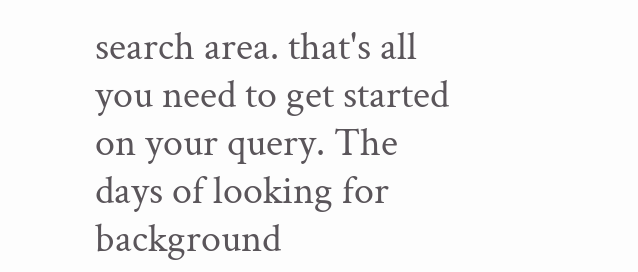search area. that's all you need to get started on your query. The days of looking for background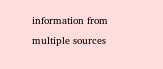information from multiple sources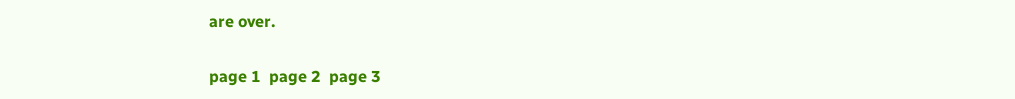are over.

page 1  page 2  page 3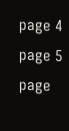page 4  page 5  page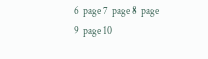6  page 7  page 8  page 9  page 10